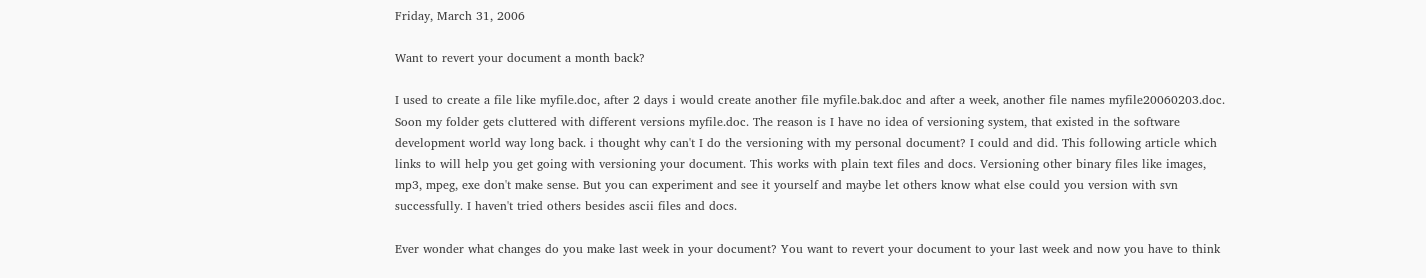Friday, March 31, 2006

Want to revert your document a month back?

I used to create a file like myfile.doc, after 2 days i would create another file myfile.bak.doc and after a week, another file names myfile20060203.doc. Soon my folder gets cluttered with different versions myfile.doc. The reason is I have no idea of versioning system, that existed in the software development world way long back. i thought why can't I do the versioning with my personal document? I could and did. This following article which links to will help you get going with versioning your document. This works with plain text files and docs. Versioning other binary files like images, mp3, mpeg, exe don't make sense. But you can experiment and see it yourself and maybe let others know what else could you version with svn successfully. I haven't tried others besides ascii files and docs.

Ever wonder what changes do you make last week in your document? You want to revert your document to your last week and now you have to think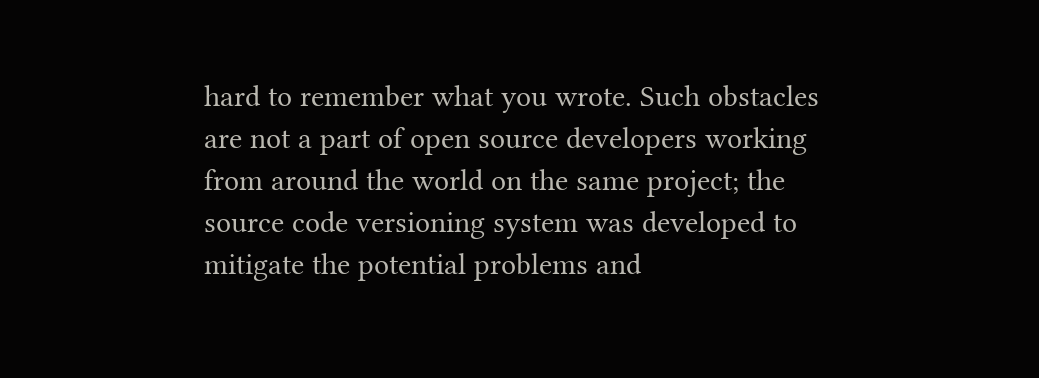hard to remember what you wrote. Such obstacles are not a part of open source developers working from around the world on the same project; the source code versioning system was developed to mitigate the potential problems and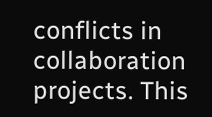conflicts in collaboration projects. This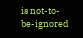is not-to-be-ignored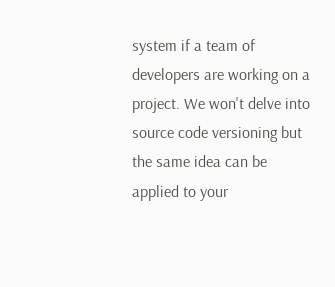system if a team of developers are working on a project. We won't delve into source code versioning but the same idea can be applied to your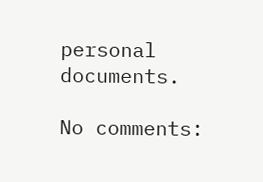personal documents.

No comments: